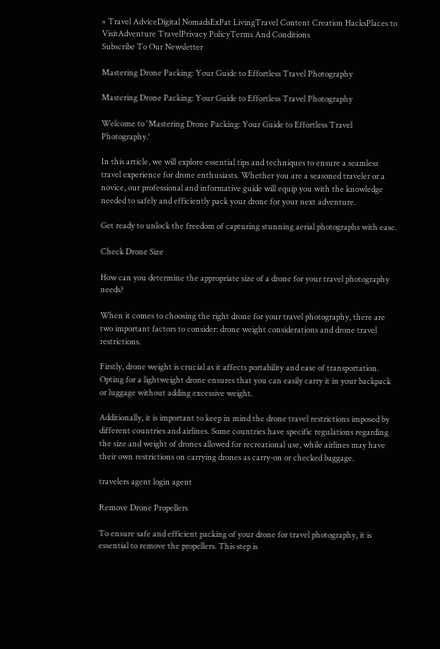× Travel AdviceDigital NomadsExPat LivingTravel Content Creation HacksPlaces to VisitAdventure TravelPrivacy PolicyTerms And Conditions
Subscribe To Our Newsletter

Mastering Drone Packing: Your Guide to Effortless Travel Photography

Mastering Drone Packing: Your Guide to Effortless Travel Photography

Welcome to 'Mastering Drone Packing: Your Guide to Effortless Travel Photography.'

In this article, we will explore essential tips and techniques to ensure a seamless travel experience for drone enthusiasts. Whether you are a seasoned traveler or a novice, our professional and informative guide will equip you with the knowledge needed to safely and efficiently pack your drone for your next adventure.

Get ready to unlock the freedom of capturing stunning aerial photographs with ease.

Check Drone Size

How can you determine the appropriate size of a drone for your travel photography needs?

When it comes to choosing the right drone for your travel photography, there are two important factors to consider: drone weight considerations and drone travel restrictions.

Firstly, drone weight is crucial as it affects portability and ease of transportation. Opting for a lightweight drone ensures that you can easily carry it in your backpack or luggage without adding excessive weight.

Additionally, it is important to keep in mind the drone travel restrictions imposed by different countries and airlines. Some countries have specific regulations regarding the size and weight of drones allowed for recreational use, while airlines may have their own restrictions on carrying drones as carry-on or checked baggage.

travelers agent login agent

Remove Drone Propellers

To ensure safe and efficient packing of your drone for travel photography, it is essential to remove the propellers. This step is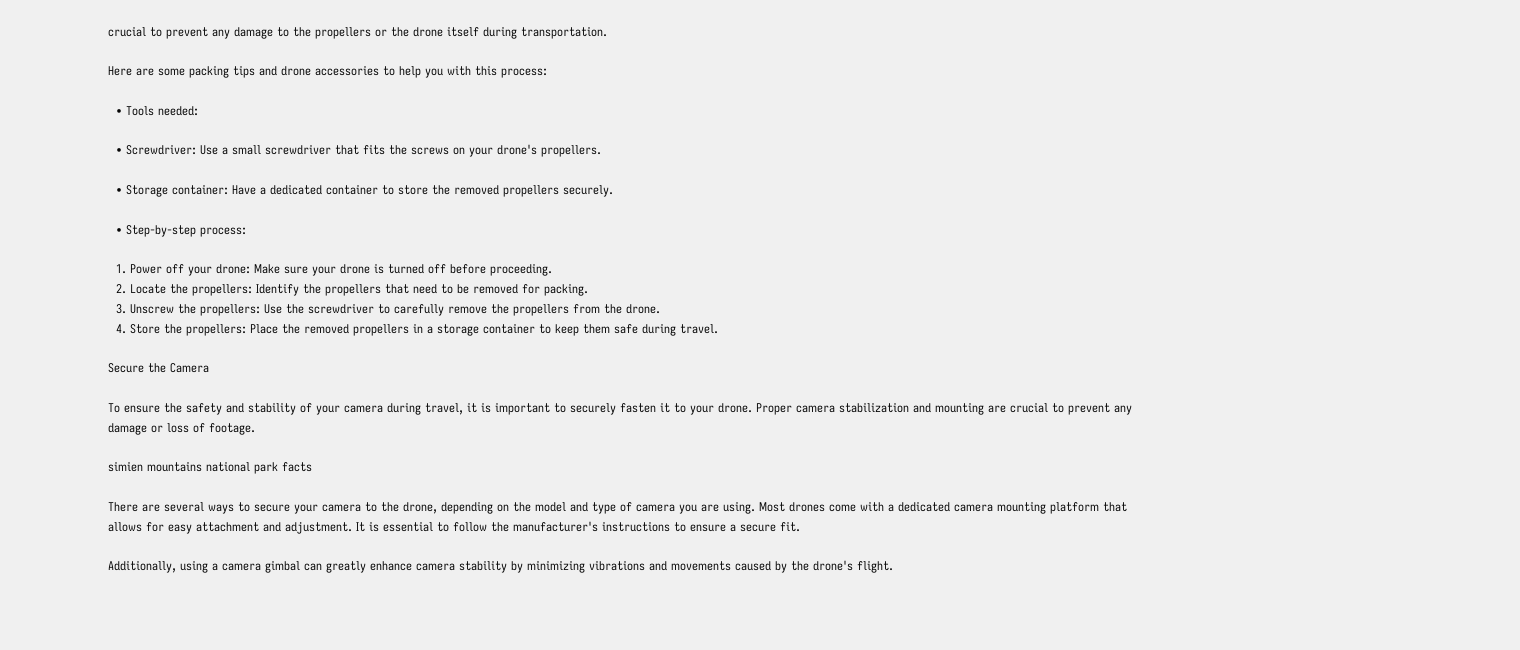crucial to prevent any damage to the propellers or the drone itself during transportation.

Here are some packing tips and drone accessories to help you with this process:

  • Tools needed:

  • Screwdriver: Use a small screwdriver that fits the screws on your drone's propellers.

  • Storage container: Have a dedicated container to store the removed propellers securely.

  • Step-by-step process:

  1. Power off your drone: Make sure your drone is turned off before proceeding.
  2. Locate the propellers: Identify the propellers that need to be removed for packing.
  3. Unscrew the propellers: Use the screwdriver to carefully remove the propellers from the drone.
  4. Store the propellers: Place the removed propellers in a storage container to keep them safe during travel.

Secure the Camera

To ensure the safety and stability of your camera during travel, it is important to securely fasten it to your drone. Proper camera stabilization and mounting are crucial to prevent any damage or loss of footage.

simien mountains national park facts

There are several ways to secure your camera to the drone, depending on the model and type of camera you are using. Most drones come with a dedicated camera mounting platform that allows for easy attachment and adjustment. It is essential to follow the manufacturer's instructions to ensure a secure fit.

Additionally, using a camera gimbal can greatly enhance camera stability by minimizing vibrations and movements caused by the drone's flight.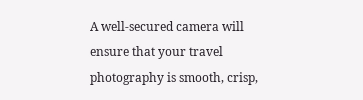A well-secured camera will ensure that your travel photography is smooth, crisp,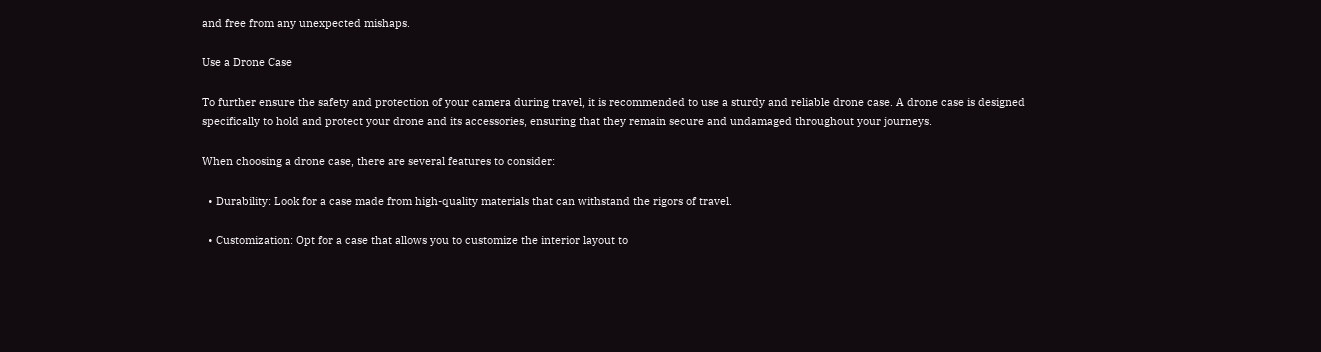and free from any unexpected mishaps.

Use a Drone Case

To further ensure the safety and protection of your camera during travel, it is recommended to use a sturdy and reliable drone case. A drone case is designed specifically to hold and protect your drone and its accessories, ensuring that they remain secure and undamaged throughout your journeys.

When choosing a drone case, there are several features to consider:

  • Durability: Look for a case made from high-quality materials that can withstand the rigors of travel.

  • Customization: Opt for a case that allows you to customize the interior layout to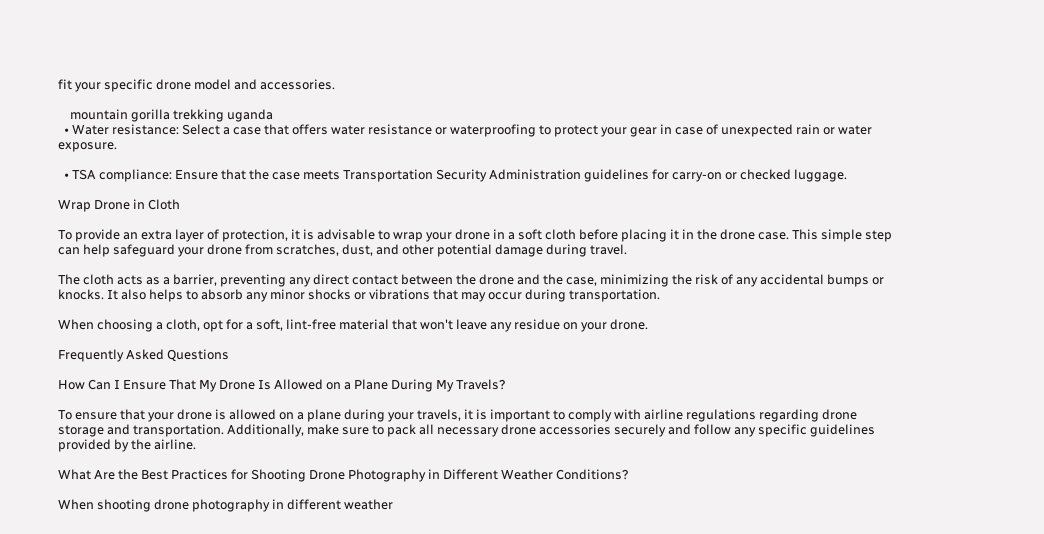fit your specific drone model and accessories.

    mountain gorilla trekking uganda
  • Water resistance: Select a case that offers water resistance or waterproofing to protect your gear in case of unexpected rain or water exposure.

  • TSA compliance: Ensure that the case meets Transportation Security Administration guidelines for carry-on or checked luggage.

Wrap Drone in Cloth

To provide an extra layer of protection, it is advisable to wrap your drone in a soft cloth before placing it in the drone case. This simple step can help safeguard your drone from scratches, dust, and other potential damage during travel.

The cloth acts as a barrier, preventing any direct contact between the drone and the case, minimizing the risk of any accidental bumps or knocks. It also helps to absorb any minor shocks or vibrations that may occur during transportation.

When choosing a cloth, opt for a soft, lint-free material that won't leave any residue on your drone.

Frequently Asked Questions

How Can I Ensure That My Drone Is Allowed on a Plane During My Travels?

To ensure that your drone is allowed on a plane during your travels, it is important to comply with airline regulations regarding drone storage and transportation. Additionally, make sure to pack all necessary drone accessories securely and follow any specific guidelines provided by the airline.

What Are the Best Practices for Shooting Drone Photography in Different Weather Conditions?

When shooting drone photography in different weather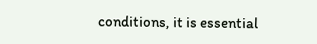conditions, it is essential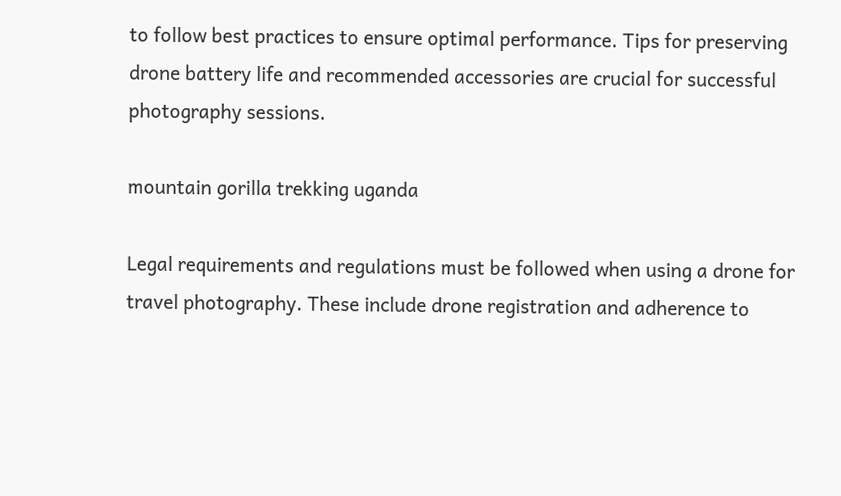to follow best practices to ensure optimal performance. Tips for preserving drone battery life and recommended accessories are crucial for successful photography sessions.

mountain gorilla trekking uganda

Legal requirements and regulations must be followed when using a drone for travel photography. These include drone registration and adherence to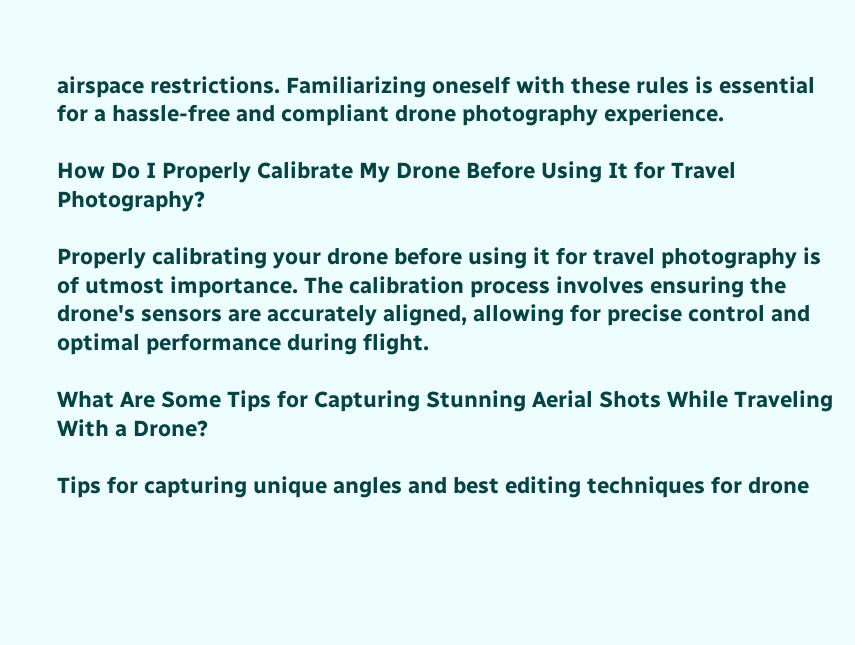airspace restrictions. Familiarizing oneself with these rules is essential for a hassle-free and compliant drone photography experience.

How Do I Properly Calibrate My Drone Before Using It for Travel Photography?

Properly calibrating your drone before using it for travel photography is of utmost importance. The calibration process involves ensuring the drone's sensors are accurately aligned, allowing for precise control and optimal performance during flight.

What Are Some Tips for Capturing Stunning Aerial Shots While Traveling With a Drone?

Tips for capturing unique angles and best editing techniques for drone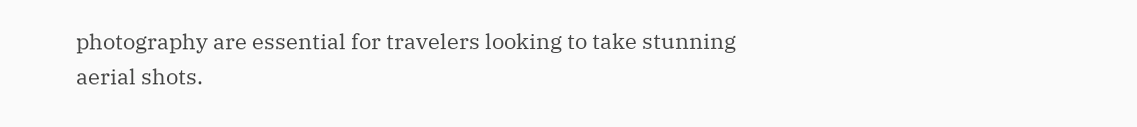photography are essential for travelers looking to take stunning aerial shots.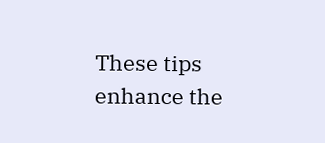These tips enhance the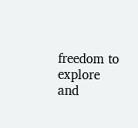freedom to explore and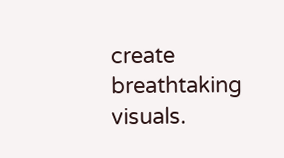create breathtaking visuals.